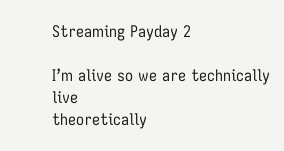Streaming Payday 2

I’m alive so we are technically live
theoretically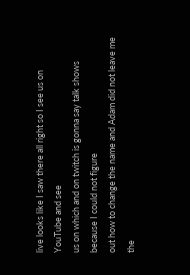live looks like I saw there all right so I see us on YouTube and see
us on which and on twitch is gonna say talk shows because I could not figure
out how to change the name and Adam did not leave me the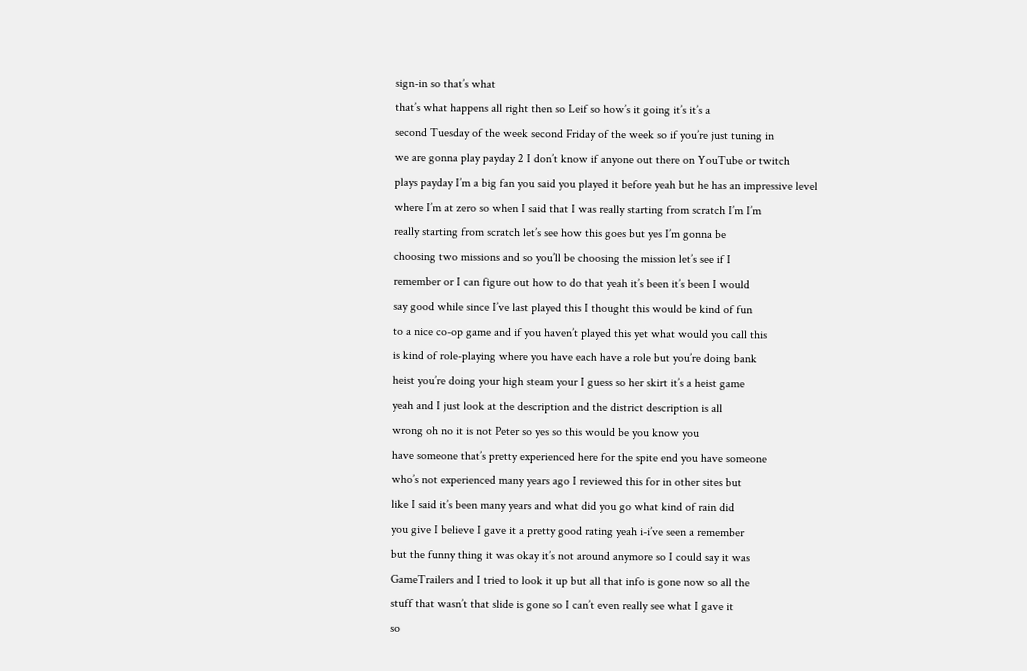sign-in so that’s what
that’s what happens all right then so Leif so how’s it going it’s it’s a
second Tuesday of the week second Friday of the week so if you’re just tuning in
we are gonna play payday 2 I don’t know if anyone out there on YouTube or twitch
plays payday I’m a big fan you said you played it before yeah but he has an impressive level
where I’m at zero so when I said that I was really starting from scratch I’m I’m
really starting from scratch let’s see how this goes but yes I’m gonna be
choosing two missions and so you’ll be choosing the mission let’s see if I
remember or I can figure out how to do that yeah it’s been it’s been I would
say good while since I’ve last played this I thought this would be kind of fun
to a nice co-op game and if you haven’t played this yet what would you call this
is kind of role-playing where you have each have a role but you’re doing bank
heist you’re doing your high steam your I guess so her skirt it’s a heist game
yeah and I just look at the description and the district description is all
wrong oh no it is not Peter so yes so this would be you know you
have someone that’s pretty experienced here for the spite end you have someone
who’s not experienced many years ago I reviewed this for in other sites but
like I said it’s been many years and what did you go what kind of rain did
you give I believe I gave it a pretty good rating yeah i-i’ve seen a remember
but the funny thing it was okay it’s not around anymore so I could say it was
GameTrailers and I tried to look it up but all that info is gone now so all the
stuff that wasn’t that slide is gone so I can’t even really see what I gave it
so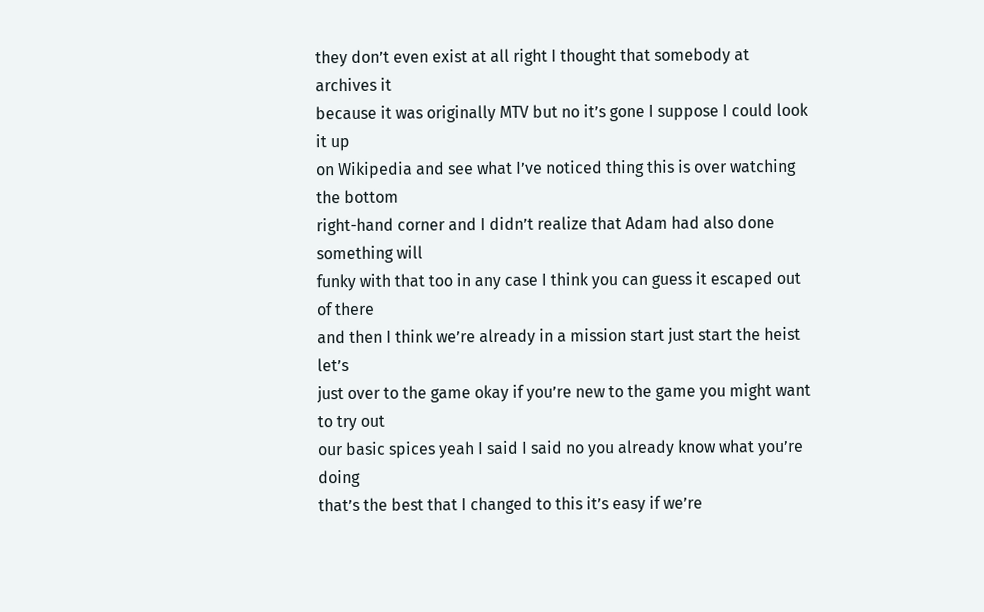they don’t even exist at all right I thought that somebody at archives it
because it was originally MTV but no it’s gone I suppose I could look it up
on Wikipedia and see what I’ve noticed thing this is over watching the bottom
right-hand corner and I didn’t realize that Adam had also done something will
funky with that too in any case I think you can guess it escaped out of there
and then I think we’re already in a mission start just start the heist let’s
just over to the game okay if you’re new to the game you might want to try out
our basic spices yeah I said I said no you already know what you’re doing
that’s the best that I changed to this it’s easy if we’re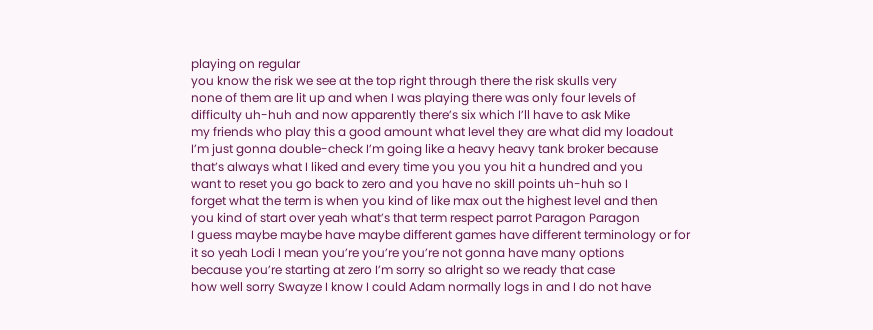playing on regular
you know the risk we see at the top right through there the risk skulls very
none of them are lit up and when I was playing there was only four levels of
difficulty uh-huh and now apparently there’s six which I’ll have to ask Mike
my friends who play this a good amount what level they are what did my loadout
I’m just gonna double-check I’m going like a heavy heavy tank broker because
that’s always what I liked and every time you you you hit a hundred and you
want to reset you go back to zero and you have no skill points uh-huh so I
forget what the term is when you kind of like max out the highest level and then
you kind of start over yeah what’s that term respect parrot Paragon Paragon
I guess maybe maybe have maybe different games have different terminology or for
it so yeah Lodi I mean you’re you’re you’re not gonna have many options
because you’re starting at zero I’m sorry so alright so we ready that case
how well sorry Swayze I know I could Adam normally logs in and I do not have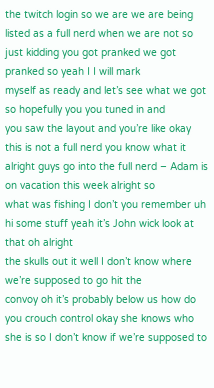the twitch login so we are we are being listed as a full nerd when we are not so
just kidding you got pranked we got pranked so yeah I I will mark
myself as ready and let’s see what we got so hopefully you you tuned in and
you saw the layout and you’re like okay this is not a full nerd you know what it
alright guys go into the full nerd – Adam is on vacation this week alright so
what was fishing I don’t you remember uh hi some stuff yeah it’s John wick look at that oh alright
the skulls out it well I don’t know where we’re supposed to go hit the
convoy oh it’s probably below us how do you crouch control okay she knows who
she is so I don’t know if we’re supposed to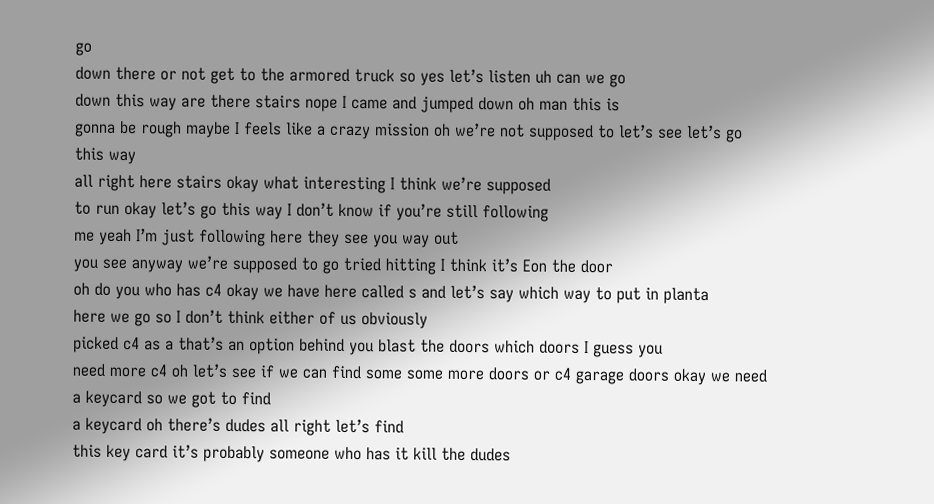go
down there or not get to the armored truck so yes let’s listen uh can we go
down this way are there stairs nope I came and jumped down oh man this is
gonna be rough maybe I feels like a crazy mission oh we’re not supposed to let’s see let’s go this way
all right here stairs okay what interesting I think we’re supposed
to run okay let’s go this way I don’t know if you’re still following
me yeah I’m just following here they see you way out
you see anyway we’re supposed to go tried hitting I think it’s Eon the door
oh do you who has c4 okay we have here called s and let’s say which way to put in planta
here we go so I don’t think either of us obviously
picked c4 as a that’s an option behind you blast the doors which doors I guess you
need more c4 oh let’s see if we can find some some more doors or c4 garage doors okay we need a keycard so we got to find
a keycard oh there’s dudes all right let’s find
this key card it’s probably someone who has it kill the dudes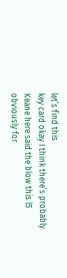let’s find this
key card okay I think there’s probably Keane here said the blow this l5
obviously for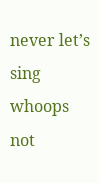never let’s sing whoops not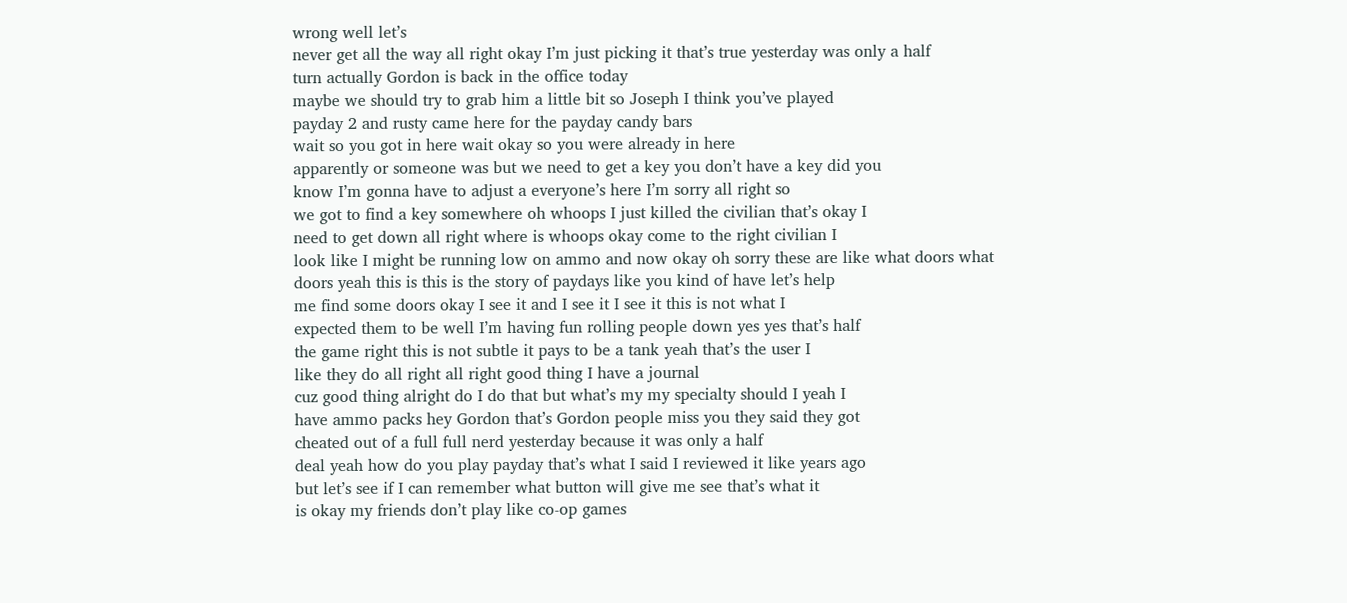wrong well let’s
never get all the way all right okay I’m just picking it that’s true yesterday was only a half
turn actually Gordon is back in the office today
maybe we should try to grab him a little bit so Joseph I think you’ve played
payday 2 and rusty came here for the payday candy bars
wait so you got in here wait okay so you were already in here
apparently or someone was but we need to get a key you don’t have a key did you
know I’m gonna have to adjust a everyone’s here I’m sorry all right so
we got to find a key somewhere oh whoops I just killed the civilian that’s okay I
need to get down all right where is whoops okay come to the right civilian I
look like I might be running low on ammo and now okay oh sorry these are like what doors what
doors yeah this is this is the story of paydays like you kind of have let’s help
me find some doors okay I see it and I see it I see it this is not what I
expected them to be well I’m having fun rolling people down yes yes that’s half
the game right this is not subtle it pays to be a tank yeah that’s the user I
like they do all right all right good thing I have a journal
cuz good thing alright do I do that but what’s my my specialty should I yeah I
have ammo packs hey Gordon that’s Gordon people miss you they said they got
cheated out of a full full nerd yesterday because it was only a half
deal yeah how do you play payday that’s what I said I reviewed it like years ago
but let’s see if I can remember what button will give me see that’s what it
is okay my friends don’t play like co-op games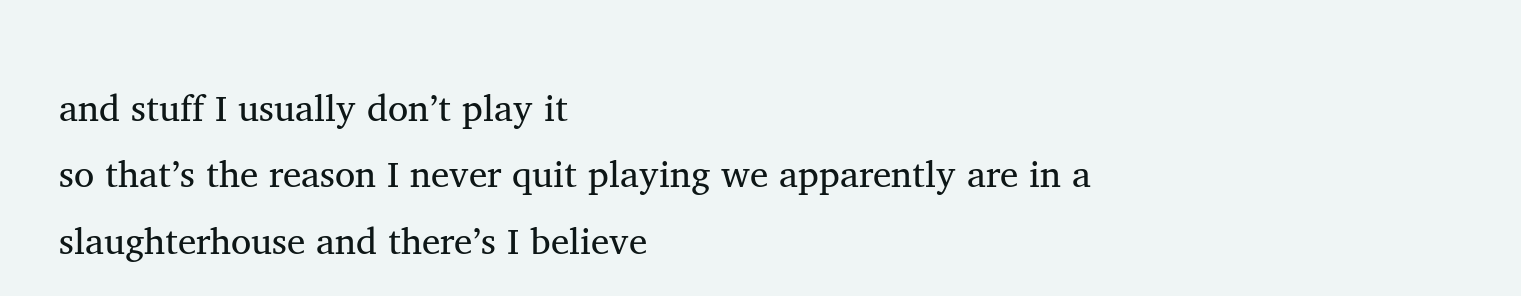and stuff I usually don’t play it
so that’s the reason I never quit playing we apparently are in a
slaughterhouse and there’s I believe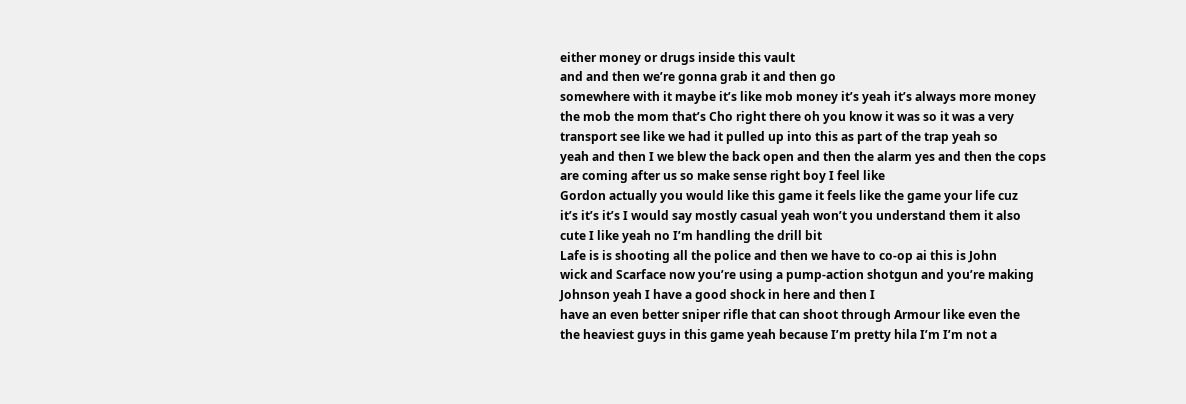either money or drugs inside this vault
and and then we’re gonna grab it and then go
somewhere with it maybe it’s like mob money it’s yeah it’s always more money
the mob the mom that’s Cho right there oh you know it was so it was a very
transport see like we had it pulled up into this as part of the trap yeah so
yeah and then I we blew the back open and then the alarm yes and then the cops
are coming after us so make sense right boy I feel like
Gordon actually you would like this game it feels like the game your life cuz
it’s it’s it’s I would say mostly casual yeah won’t you understand them it also
cute I like yeah no I’m handling the drill bit
Lafe is is shooting all the police and then we have to co-op ai this is John
wick and Scarface now you’re using a pump-action shotgun and you’re making
Johnson yeah I have a good shock in here and then I
have an even better sniper rifle that can shoot through Armour like even the
the heaviest guys in this game yeah because I’m pretty hila I’m I’m not a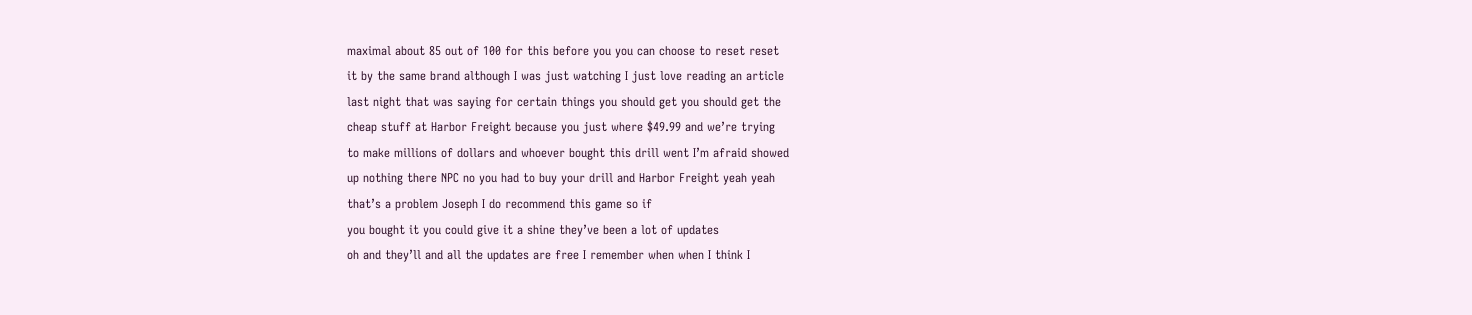maximal about 85 out of 100 for this before you you can choose to reset reset
it by the same brand although I was just watching I just love reading an article
last night that was saying for certain things you should get you should get the
cheap stuff at Harbor Freight because you just where $49.99 and we’re trying
to make millions of dollars and whoever bought this drill went I’m afraid showed
up nothing there NPC no you had to buy your drill and Harbor Freight yeah yeah
that’s a problem Joseph I do recommend this game so if
you bought it you could give it a shine they’ve been a lot of updates
oh and they’ll and all the updates are free I remember when when I think I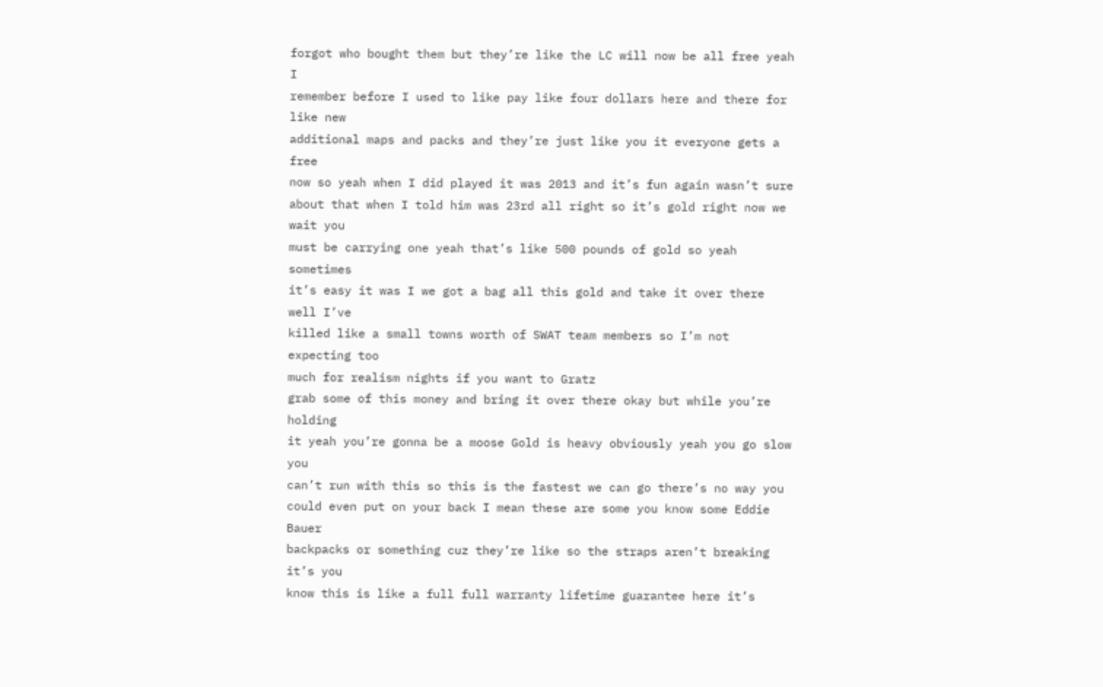forgot who bought them but they’re like the LC will now be all free yeah I
remember before I used to like pay like four dollars here and there for like new
additional maps and packs and they’re just like you it everyone gets a free
now so yeah when I did played it was 2013 and it’s fun again wasn’t sure
about that when I told him was 23rd all right so it’s gold right now we wait you
must be carrying one yeah that’s like 500 pounds of gold so yeah sometimes
it’s easy it was I we got a bag all this gold and take it over there well I’ve
killed like a small towns worth of SWAT team members so I’m not expecting too
much for realism nights if you want to Gratz
grab some of this money and bring it over there okay but while you’re holding
it yeah you’re gonna be a moose Gold is heavy obviously yeah you go slow you
can’t run with this so this is the fastest we can go there’s no way you
could even put on your back I mean these are some you know some Eddie Bauer
backpacks or something cuz they’re like so the straps aren’t breaking it’s you
know this is like a full full warranty lifetime guarantee here it’s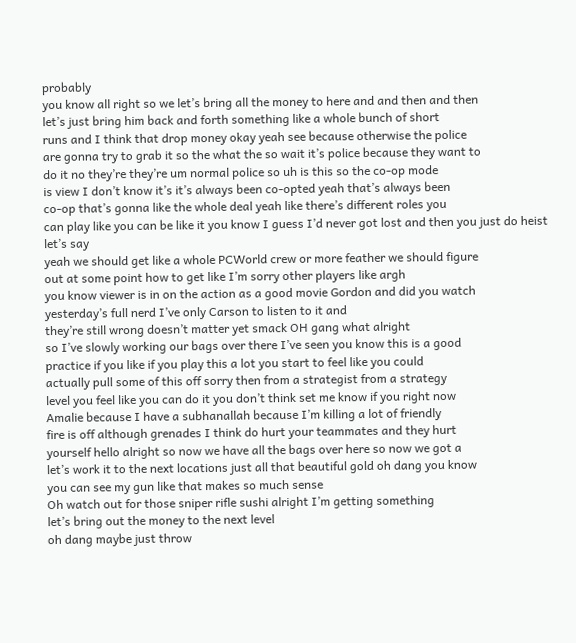probably
you know all right so we let’s bring all the money to here and and then and then
let’s just bring him back and forth something like a whole bunch of short
runs and I think that drop money okay yeah see because otherwise the police
are gonna try to grab it so the what the so wait it’s police because they want to
do it no they’re they’re um normal police so uh is this so the co-op mode
is view I don’t know it’s it’s always been co-opted yeah that’s always been
co-op that’s gonna like the whole deal yeah like there’s different roles you
can play like you can be like it you know I guess I’d never got lost and then you just do heist let’s say
yeah we should get like a whole PCWorld crew or more feather we should figure
out at some point how to get like I’m sorry other players like argh
you know viewer is in on the action as a good movie Gordon and did you watch
yesterday’s full nerd I’ve only Carson to listen to it and
they’re still wrong doesn’t matter yet smack OH gang what alright
so I’ve slowly working our bags over there I’ve seen you know this is a good
practice if you like if you play this a lot you start to feel like you could
actually pull some of this off sorry then from a strategist from a strategy
level you feel like you can do it you don’t think set me know if you right now
Amalie because I have a subhanallah because I’m killing a lot of friendly
fire is off although grenades I think do hurt your teammates and they hurt
yourself hello alright so now we have all the bags over here so now we got a
let’s work it to the next locations just all that beautiful gold oh dang you know
you can see my gun like that makes so much sense
Oh watch out for those sniper rifle sushi alright I’m getting something
let’s bring out the money to the next level
oh dang maybe just throw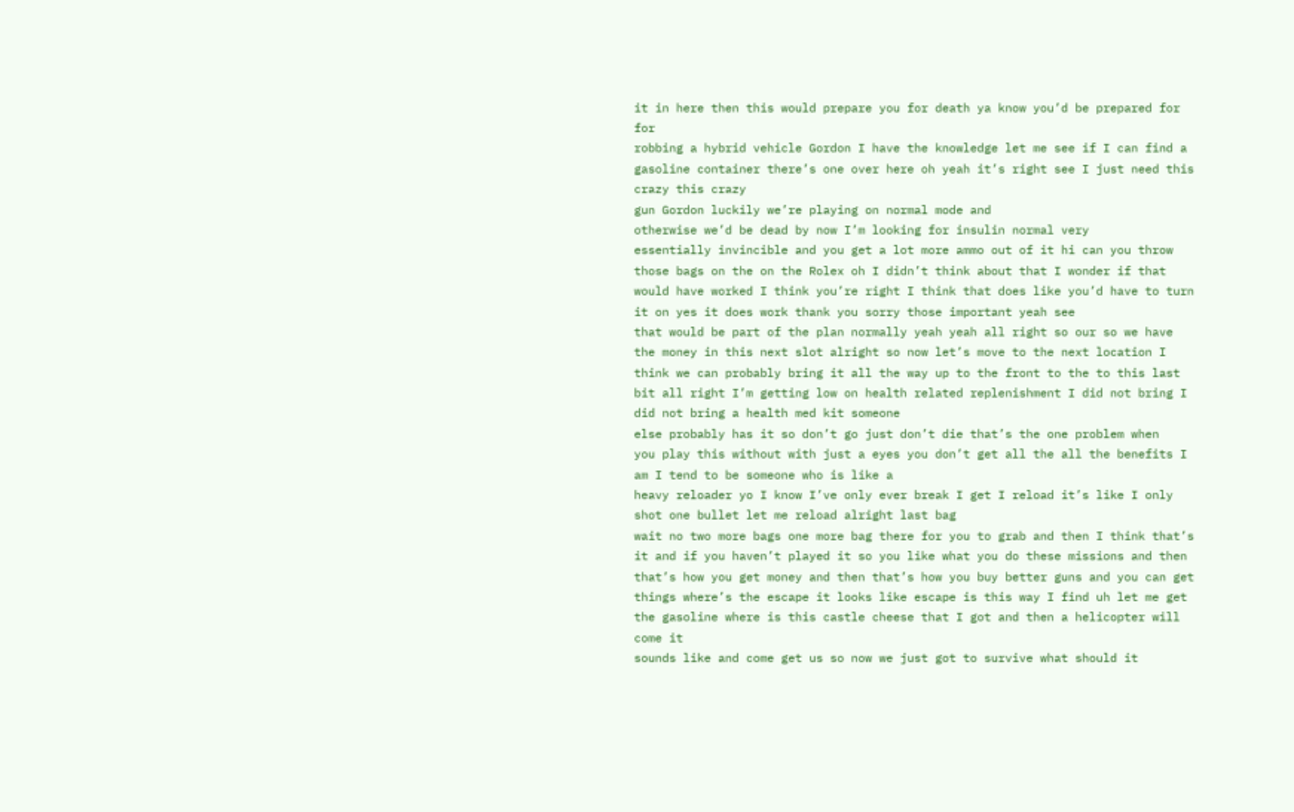it in here then this would prepare you for death ya know you’d be prepared for for
robbing a hybrid vehicle Gordon I have the knowledge let me see if I can find a
gasoline container there’s one over here oh yeah it’s right see I just need this crazy this crazy
gun Gordon luckily we’re playing on normal mode and
otherwise we’d be dead by now I’m looking for insulin normal very
essentially invincible and you get a lot more ammo out of it hi can you throw
those bags on the on the Rolex oh I didn’t think about that I wonder if that
would have worked I think you’re right I think that does like you’d have to turn
it on yes it does work thank you sorry those important yeah see
that would be part of the plan normally yeah yeah all right so our so we have
the money in this next slot alright so now let’s move to the next location I
think we can probably bring it all the way up to the front to the to this last
bit all right I’m getting low on health related replenishment I did not bring I did not bring a health med kit someone
else probably has it so don’t go just don’t die that’s the one problem when
you play this without with just a eyes you don’t get all the all the benefits I am I tend to be someone who is like a
heavy reloader yo I know I’ve only ever break I get I reload it’s like I only
shot one bullet let me reload alright last bag
wait no two more bags one more bag there for you to grab and then I think that’s
it and if you haven’t played it so you like what you do these missions and then
that’s how you get money and then that’s how you buy better guns and you can get
things where’s the escape it looks like escape is this way I find uh let me get the gasoline where is this castle cheese that I got and then a helicopter will come it
sounds like and come get us so now we just got to survive what should it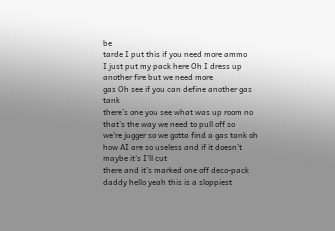be
tarde I put this if you need more ammo
I just put my pack here Oh I dress up another fire but we need more
gas Oh see if you can define another gas tank
there’s one you see what was up room no that’s the way we need to pull off so
we’re jugger so we gotta find a gas tank oh how AI are so useless and if it doesn’t maybe it’s I’ll cut
there and it’s marked one off deco-pack daddy hello yeah this is a sloppiest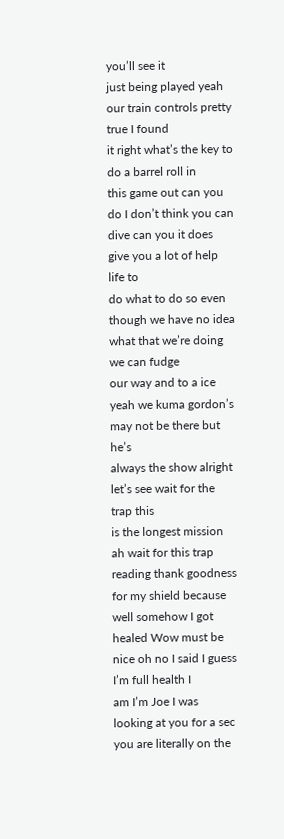you’ll see it
just being played yeah our train controls pretty true I found
it right what’s the key to do a barrel roll in
this game out can you do I don’t think you can dive can you it does give you a lot of help life to
do what to do so even though we have no idea what that we’re doing we can fudge
our way and to a ice yeah we kuma gordon’s may not be there but he’s
always the show alright let’s see wait for the trap this
is the longest mission ah wait for this trap reading thank goodness for my shield because
well somehow I got healed Wow must be nice oh no I said I guess I’m full health I
am I’m Joe I was looking at you for a sec you are literally on the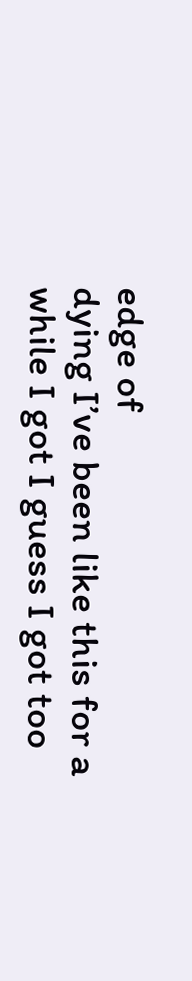edge of
dying I’ve been like this for a while I got I guess I got too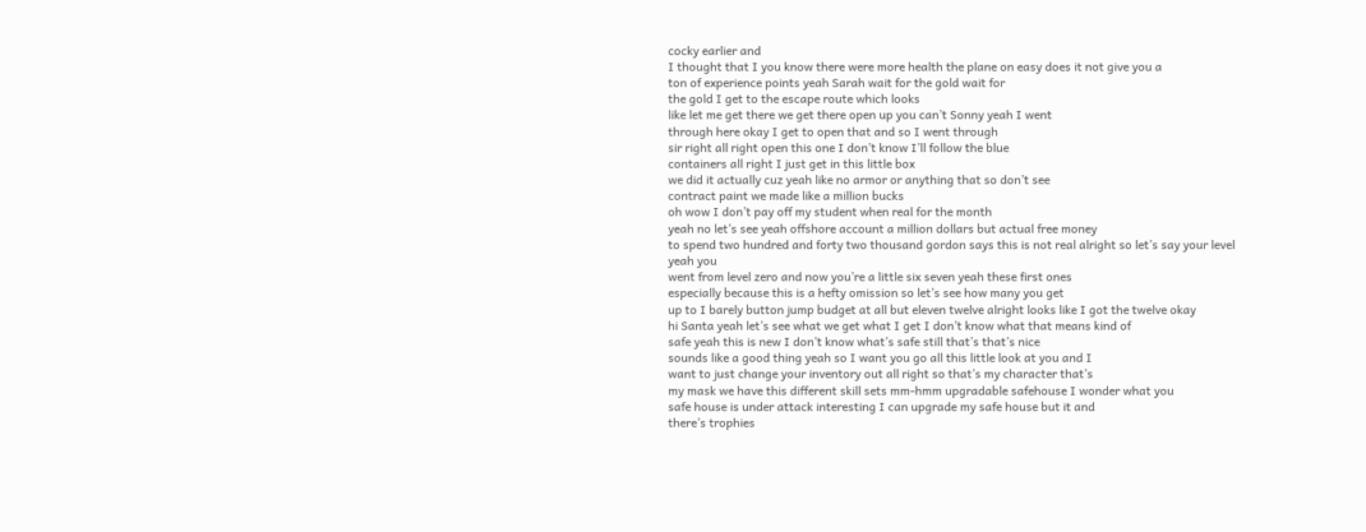cocky earlier and
I thought that I you know there were more health the plane on easy does it not give you a
ton of experience points yeah Sarah wait for the gold wait for
the gold I get to the escape route which looks
like let me get there we get there open up you can’t Sonny yeah I went
through here okay I get to open that and so I went through
sir right all right open this one I don’t know I’ll follow the blue
containers all right I just get in this little box
we did it actually cuz yeah like no armor or anything that so don’t see
contract paint we made like a million bucks
oh wow I don’t pay off my student when real for the month
yeah no let’s see yeah offshore account a million dollars but actual free money
to spend two hundred and forty two thousand gordon says this is not real alright so let’s say your level yeah you
went from level zero and now you’re a little six seven yeah these first ones
especially because this is a hefty omission so let’s see how many you get
up to I barely button jump budget at all but eleven twelve alright looks like I got the twelve okay
hi Santa yeah let’s see what we get what I get I don’t know what that means kind of
safe yeah this is new I don’t know what’s safe still that’s that’s nice
sounds like a good thing yeah so I want you go all this little look at you and I
want to just change your inventory out all right so that’s my character that’s
my mask we have this different skill sets mm-hmm upgradable safehouse I wonder what you
safe house is under attack interesting I can upgrade my safe house but it and
there’s trophies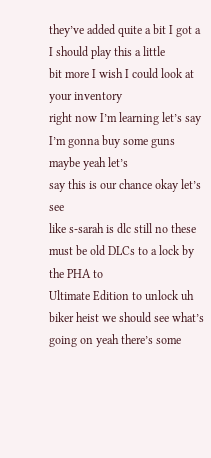they’ve added quite a bit I got a I should play this a little
bit more I wish I could look at your inventory
right now I’m learning let’s say I’m gonna buy some guns maybe yeah let’s
say this is our chance okay let’s see
like s-sarah is dlc still no these must be old DLCs to a lock by the PHA to
Ultimate Edition to unlock uh biker heist we should see what’s
going on yeah there’s some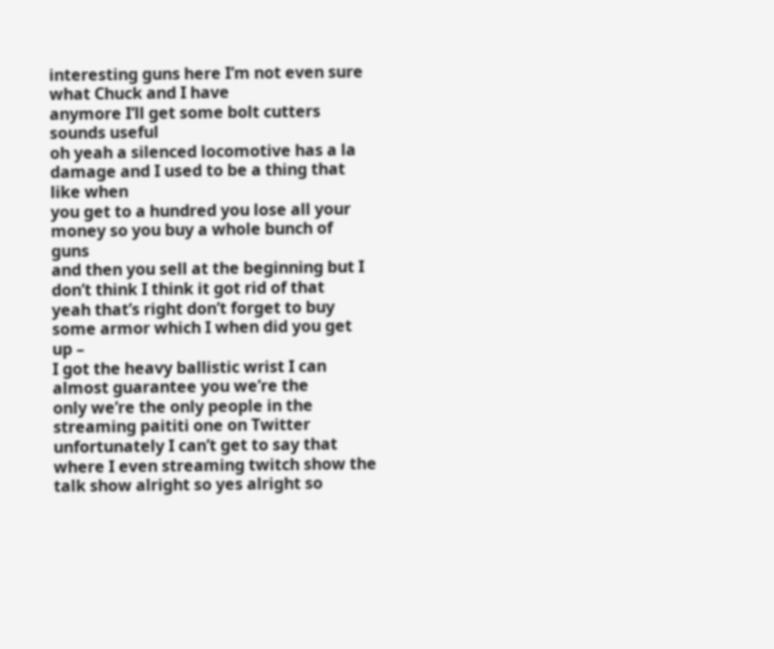interesting guns here I’m not even sure what Chuck and I have
anymore I’ll get some bolt cutters sounds useful
oh yeah a silenced locomotive has a la damage and I used to be a thing that like when
you get to a hundred you lose all your money so you buy a whole bunch of guns
and then you sell at the beginning but I don’t think I think it got rid of that
yeah that’s right don’t forget to buy some armor which I when did you get up –
I got the heavy ballistic wrist I can almost guarantee you we’re the
only we’re the only people in the streaming paititi one on Twitter unfortunately I can’t get to say that
where I even streaming twitch show the talk show alright so yes alright so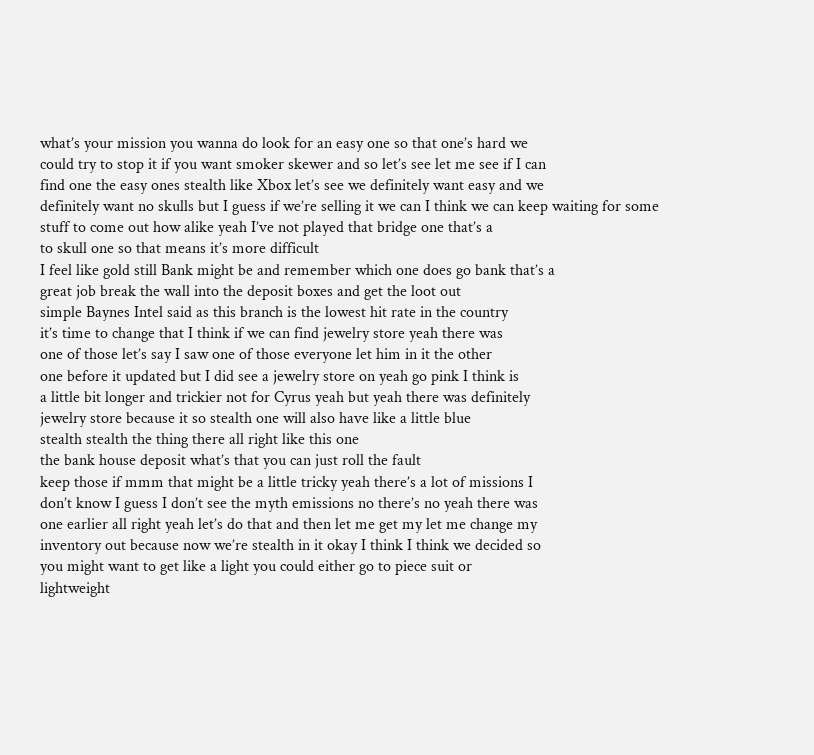what’s your mission you wanna do look for an easy one so that one’s hard we
could try to stop it if you want smoker skewer and so let’s see let me see if I can
find one the easy ones stealth like Xbox let’s see we definitely want easy and we
definitely want no skulls but I guess if we’re selling it we can I think we can keep waiting for some
stuff to come out how alike yeah I’ve not played that bridge one that’s a
to skull one so that means it’s more difficult
I feel like gold still Bank might be and remember which one does go bank that’s a
great job break the wall into the deposit boxes and get the loot out
simple Baynes Intel said as this branch is the lowest hit rate in the country
it’s time to change that I think if we can find jewelry store yeah there was
one of those let’s say I saw one of those everyone let him in it the other
one before it updated but I did see a jewelry store on yeah go pink I think is
a little bit longer and trickier not for Cyrus yeah but yeah there was definitely
jewelry store because it so stealth one will also have like a little blue
stealth stealth the thing there all right like this one
the bank house deposit what’s that you can just roll the fault
keep those if mmm that might be a little tricky yeah there’s a lot of missions I
don’t know I guess I don’t see the myth emissions no there’s no yeah there was
one earlier all right yeah let’s do that and then let me get my let me change my
inventory out because now we’re stealth in it okay I think I think we decided so
you might want to get like a light you could either go to piece suit or
lightweight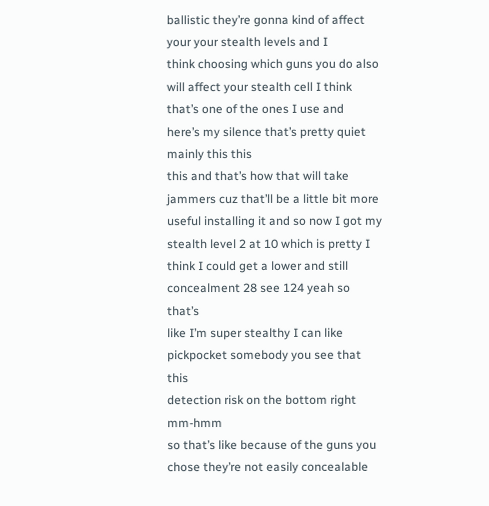ballistic they’re gonna kind of affect your your stealth levels and I
think choosing which guns you do also will affect your stealth cell I think that’s one of the ones I use and
here’s my silence that’s pretty quiet mainly this this
this and that’s how that will take jammers cuz that’ll be a little bit more
useful installing it and so now I got my stealth level 2 at 10 which is pretty I
think I could get a lower and still concealment 28 see 124 yeah so that’s
like I’m super stealthy I can like pickpocket somebody you see that this
detection risk on the bottom right mm-hmm
so that’s like because of the guns you chose they’re not easily concealable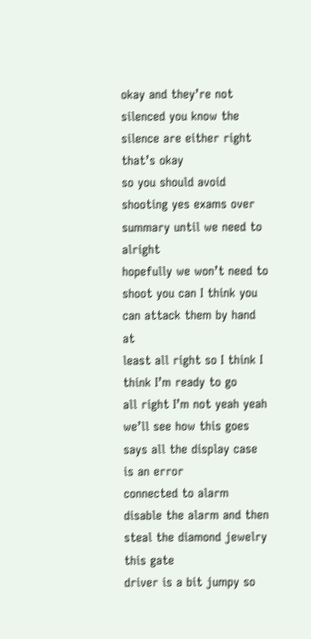okay and they’re not silenced you know the silence are either right that’s okay
so you should avoid shooting yes exams over summary until we need to alright
hopefully we won’t need to shoot you can I think you can attack them by hand at
least all right so I think I think I’m ready to go
all right I’m not yeah yeah we’ll see how this goes says all the display case is an error
connected to alarm disable the alarm and then steal the diamond jewelry this gate
driver is a bit jumpy so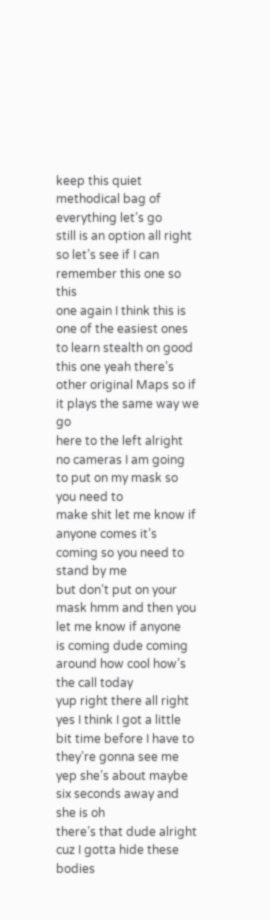keep this quiet methodical bag of everything let’s go
still is an option all right so let’s see if I can remember this one so this
one again I think this is one of the easiest ones to learn stealth on good
this one yeah there’s other original Maps so if it plays the same way we go
here to the left alright no cameras I am going to put on my mask so you need to
make shit let me know if anyone comes it’s coming so you need to stand by me
but don’t put on your mask hmm and then you let me know if anyone
is coming dude coming around how cool how’s the call today
yup right there all right yes I think I got a little bit time before I have to
they’re gonna see me yep she’s about maybe six seconds away and she is oh
there’s that dude alright cuz I gotta hide these bodies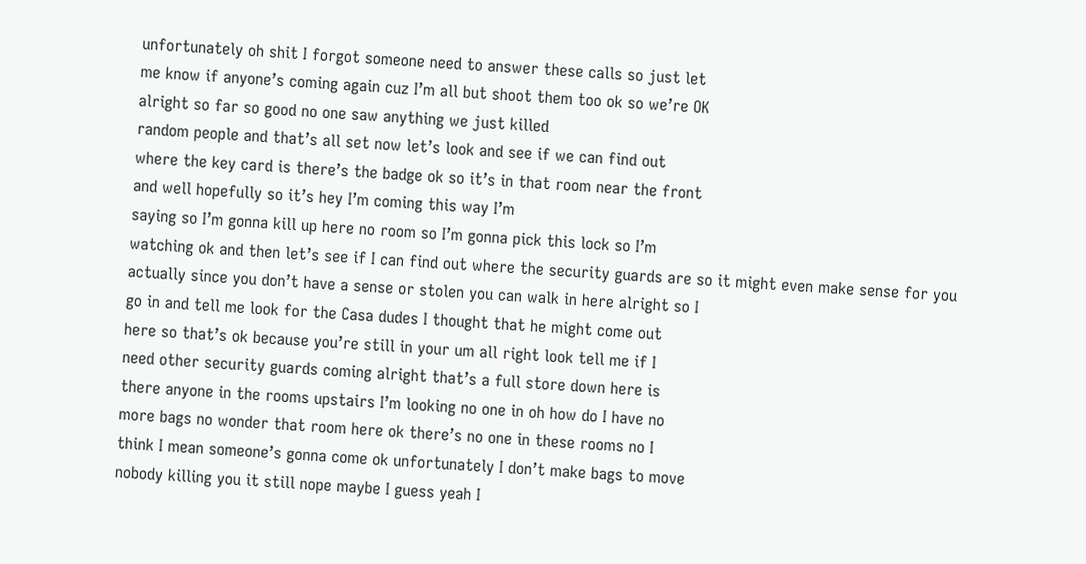unfortunately oh shit I forgot someone need to answer these calls so just let
me know if anyone’s coming again cuz I’m all but shoot them too ok so we’re OK
alright so far so good no one saw anything we just killed
random people and that’s all set now let’s look and see if we can find out
where the key card is there’s the badge ok so it’s in that room near the front
and well hopefully so it’s hey I’m coming this way I’m
saying so I’m gonna kill up here no room so I’m gonna pick this lock so I’m
watching ok and then let’s see if I can find out where the security guards are so it might even make sense for you
actually since you don’t have a sense or stolen you can walk in here alright so I
go in and tell me look for the Casa dudes I thought that he might come out
here so that’s ok because you’re still in your um all right look tell me if I
need other security guards coming alright that’s a full store down here is
there anyone in the rooms upstairs I’m looking no one in oh how do I have no
more bags no wonder that room here ok there’s no one in these rooms no I
think I mean someone’s gonna come ok unfortunately I don’t make bags to move
nobody killing you it still nope maybe I guess yeah I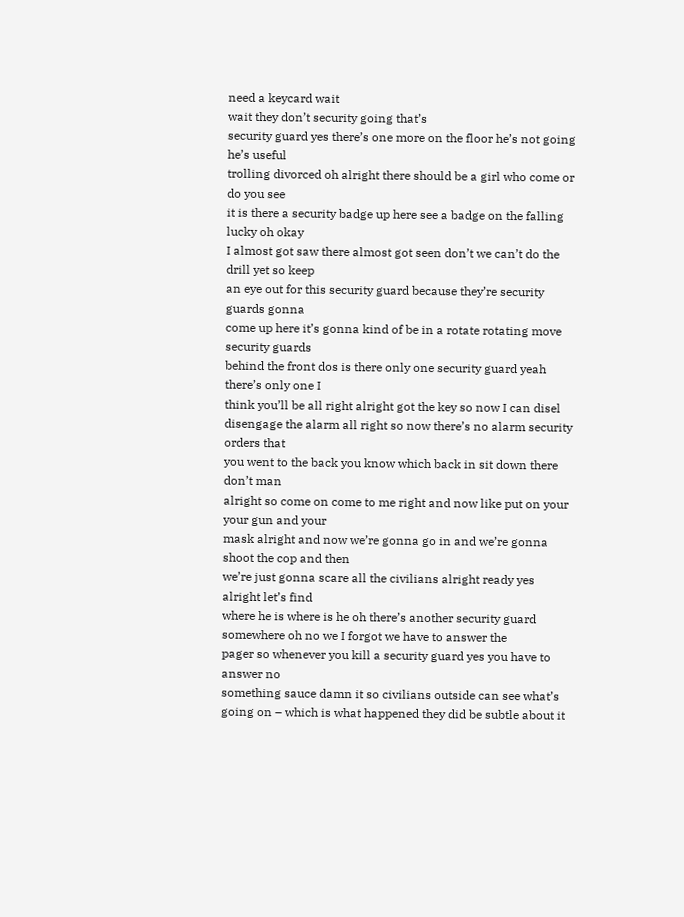need a keycard wait
wait they don’t security going that’s
security guard yes there’s one more on the floor he’s not going he’s useful
trolling divorced oh alright there should be a girl who come or do you see
it is there a security badge up here see a badge on the falling lucky oh okay
I almost got saw there almost got seen don’t we can’t do the drill yet so keep
an eye out for this security guard because they’re security guards gonna
come up here it’s gonna kind of be in a rotate rotating move security guards
behind the front dos is there only one security guard yeah there’s only one I
think you’ll be all right alright got the key so now I can disel
disengage the alarm all right so now there’s no alarm security orders that
you went to the back you know which back in sit down there don’t man
alright so come on come to me right and now like put on your your gun and your
mask alright and now we’re gonna go in and we’re gonna shoot the cop and then
we’re just gonna scare all the civilians alright ready yes alright let’s find
where he is where is he oh there’s another security guard
somewhere oh no we I forgot we have to answer the
pager so whenever you kill a security guard yes you have to answer no
something sauce damn it so civilians outside can see what’s
going on – which is what happened they did be subtle about it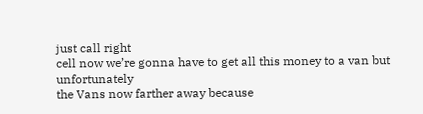just call right
cell now we’re gonna have to get all this money to a van but unfortunately
the Vans now farther away because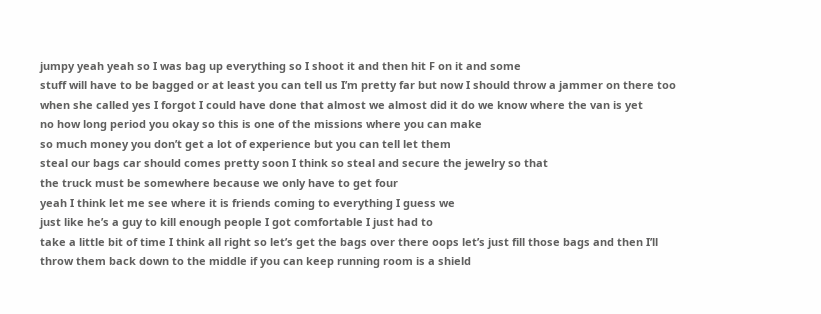jumpy yeah yeah so I was bag up everything so I shoot it and then hit F on it and some
stuff will have to be bagged or at least you can tell us I’m pretty far but now I should throw a jammer on there too
when she called yes I forgot I could have done that almost we almost did it do we know where the van is yet
no how long period you okay so this is one of the missions where you can make
so much money you don’t get a lot of experience but you can tell let them
steal our bags car should comes pretty soon I think so steal and secure the jewelry so that
the truck must be somewhere because we only have to get four
yeah I think let me see where it is friends coming to everything I guess we
just like he’s a guy to kill enough people I got comfortable I just had to
take a little bit of time I think all right so let’s get the bags over there oops let’s just fill those bags and then I’ll
throw them back down to the middle if you can keep running room is a shield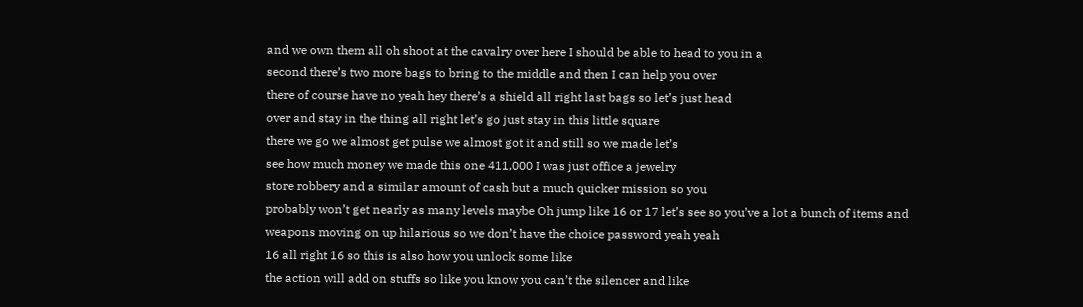and we own them all oh shoot at the cavalry over here I should be able to head to you in a
second there’s two more bags to bring to the middle and then I can help you over
there of course have no yeah hey there’s a shield all right last bags so let’s just head
over and stay in the thing all right let’s go just stay in this little square
there we go we almost get pulse we almost got it and still so we made let’s
see how much money we made this one 411,000 I was just office a jewelry
store robbery and a similar amount of cash but a much quicker mission so you
probably won’t get nearly as many levels maybe Oh jump like 16 or 17 let’s see so you’ve a lot a bunch of items and
weapons moving on up hilarious so we don’t have the choice password yeah yeah
16 all right 16 so this is also how you unlock some like
the action will add on stuffs so like you know you can’t the silencer and like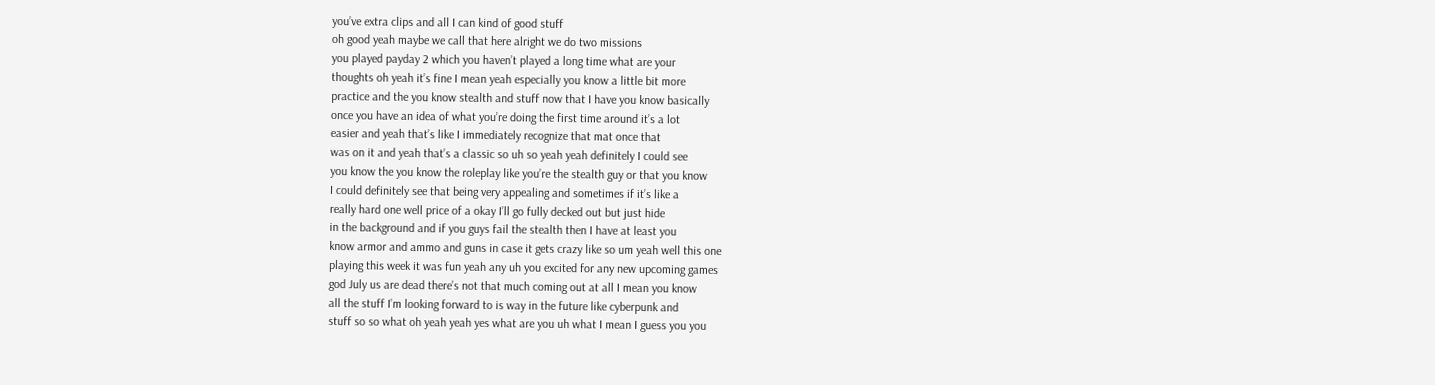you’ve extra clips and all I can kind of good stuff
oh good yeah maybe we call that here alright we do two missions
you played payday 2 which you haven’t played a long time what are your
thoughts oh yeah it’s fine I mean yeah especially you know a little bit more
practice and the you know stealth and stuff now that I have you know basically
once you have an idea of what you’re doing the first time around it’s a lot
easier and yeah that’s like I immediately recognize that mat once that
was on it and yeah that’s a classic so uh so yeah yeah definitely I could see
you know the you know the roleplay like you’re the stealth guy or that you know
I could definitely see that being very appealing and sometimes if it’s like a
really hard one well price of a okay I’ll go fully decked out but just hide
in the background and if you guys fail the stealth then I have at least you
know armor and ammo and guns in case it gets crazy like so um yeah well this one
playing this week it was fun yeah any uh you excited for any new upcoming games
god July us are dead there’s not that much coming out at all I mean you know
all the stuff I’m looking forward to is way in the future like cyberpunk and
stuff so so what oh yeah yeah yes what are you uh what I mean I guess you you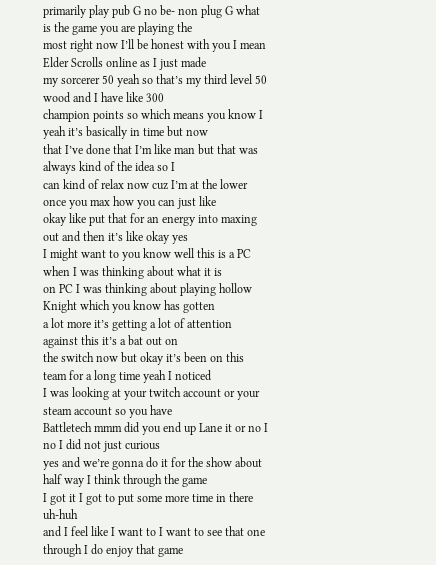primarily play pub G no be- non plug G what is the game you are playing the
most right now I’ll be honest with you I mean Elder Scrolls online as I just made
my sorcerer 50 yeah so that’s my third level 50 wood and I have like 300
champion points so which means you know I yeah it’s basically in time but now
that I’ve done that I’m like man but that was always kind of the idea so I
can kind of relax now cuz I’m at the lower once you max how you can just like
okay like put that for an energy into maxing out and then it’s like okay yes
I might want to you know well this is a PC when I was thinking about what it is
on PC I was thinking about playing hollow Knight which you know has gotten
a lot more it’s getting a lot of attention against this it’s a bat out on
the switch now but okay it’s been on this team for a long time yeah I noticed
I was looking at your twitch account or your steam account so you have
Battletech mmm did you end up Lane it or no I no I did not just curious
yes and we’re gonna do it for the show about half way I think through the game
I got it I got to put some more time in there uh-huh
and I feel like I want to I want to see that one through I do enjoy that game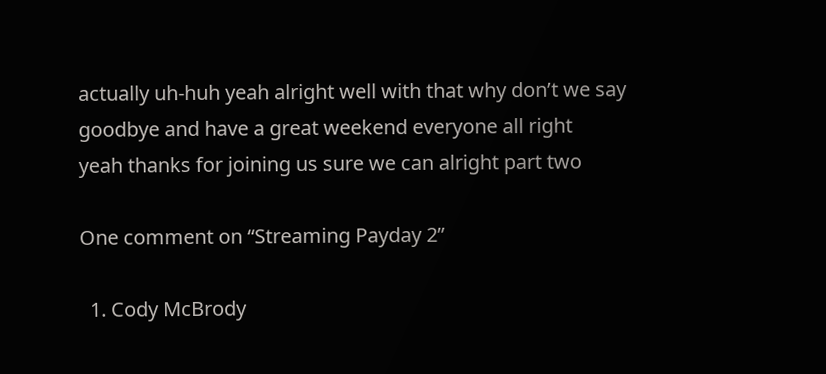actually uh-huh yeah alright well with that why don’t we say
goodbye and have a great weekend everyone all right
yeah thanks for joining us sure we can alright part two

One comment on “Streaming Payday 2”

  1. Cody McBrody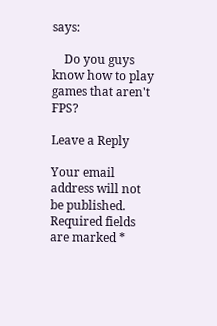says:

    Do you guys know how to play games that aren't FPS?

Leave a Reply

Your email address will not be published. Required fields are marked *